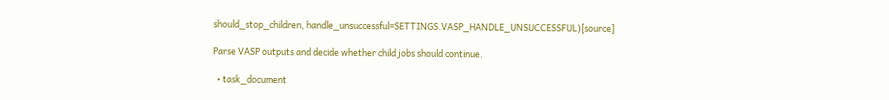should_stop_children, handle_unsuccessful=SETTINGS.VASP_HANDLE_UNSUCCESSFUL)[source]

Parse VASP outputs and decide whether child jobs should continue.

  • task_document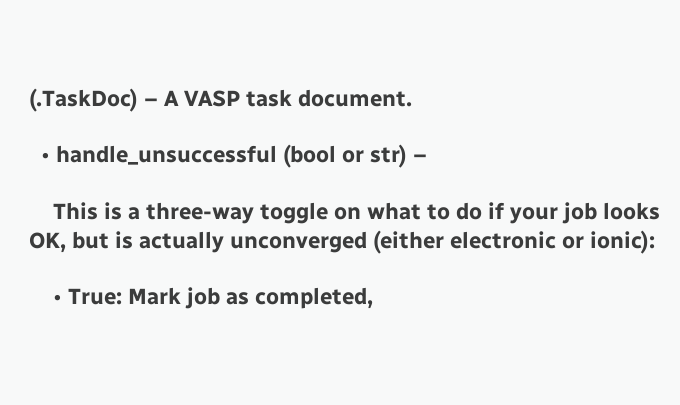(.TaskDoc) – A VASP task document.

  • handle_unsuccessful (bool or str) –

    This is a three-way toggle on what to do if your job looks OK, but is actually unconverged (either electronic or ionic):

    • True: Mark job as completed,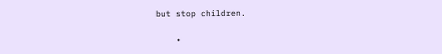but stop children.

    •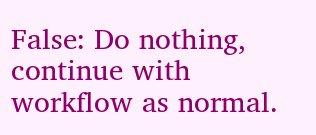False: Do nothing, continue with workflow as normal.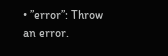• ”error”: Throw an error.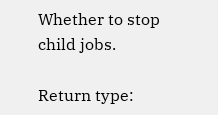Whether to stop child jobs.

Return type: